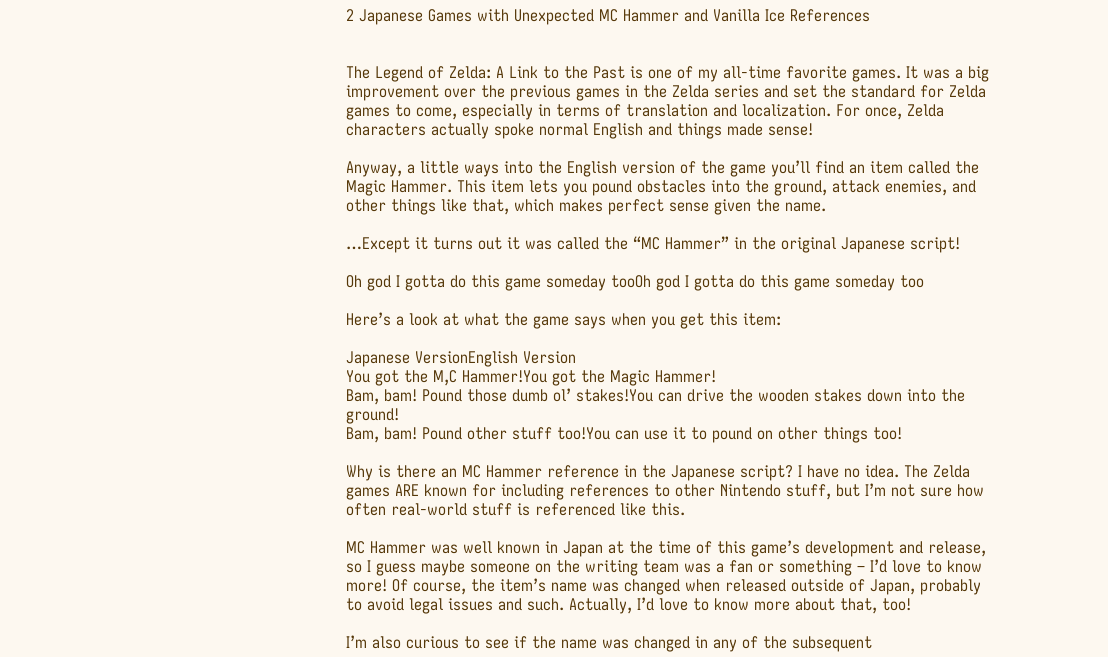2 Japanese Games with Unexpected MC Hammer and Vanilla Ice References


The Legend of Zelda: A Link to the Past is one of my all-time favorite games. It was a big improvement over the previous games in the Zelda series and set the standard for Zelda games to come, especially in terms of translation and localization. For once, Zelda characters actually spoke normal English and things made sense!

Anyway, a little ways into the English version of the game you’ll find an item called the Magic Hammer. This item lets you pound obstacles into the ground, attack enemies, and other things like that, which makes perfect sense given the name.

…Except it turns out it was called the “MC Hammer” in the original Japanese script!

Oh god I gotta do this game someday tooOh god I gotta do this game someday too

Here’s a look at what the game says when you get this item:

Japanese VersionEnglish Version
You got the M,C Hammer!You got the Magic Hammer!
Bam, bam! Pound those dumb ol’ stakes!You can drive the wooden stakes down into the ground!
Bam, bam! Pound other stuff too!You can use it to pound on other things too!

Why is there an MC Hammer reference in the Japanese script? I have no idea. The Zelda games ARE known for including references to other Nintendo stuff, but I’m not sure how often real-world stuff is referenced like this.

MC Hammer was well known in Japan at the time of this game’s development and release, so I guess maybe someone on the writing team was a fan or something – I’d love to know more! Of course, the item’s name was changed when released outside of Japan, probably to avoid legal issues and such. Actually, I’d love to know more about that, too!

I’m also curious to see if the name was changed in any of the subsequent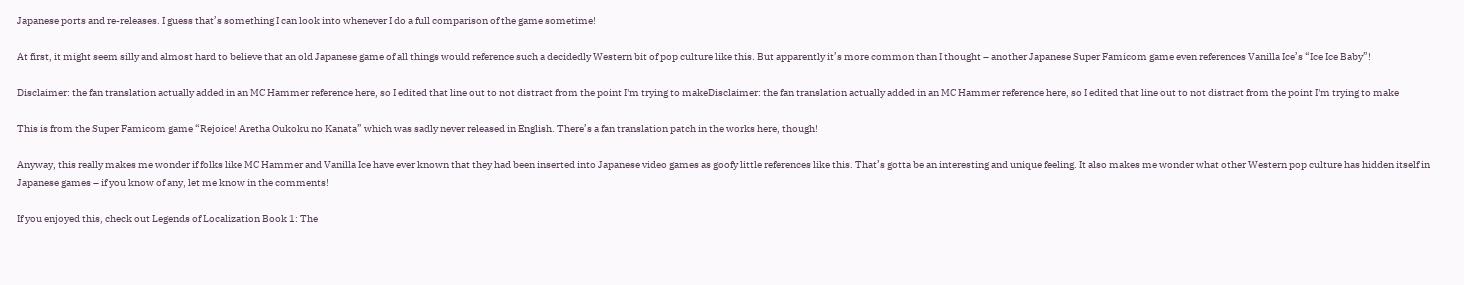Japanese ports and re-releases. I guess that’s something I can look into whenever I do a full comparison of the game sometime!

At first, it might seem silly and almost hard to believe that an old Japanese game of all things would reference such a decidedly Western bit of pop culture like this. But apparently it’s more common than I thought – another Japanese Super Famicom game even references Vanilla Ice’s “Ice Ice Baby”!

Disclaimer: the fan translation actually added in an MC Hammer reference here, so I edited that line out to not distract from the point I'm trying to makeDisclaimer: the fan translation actually added in an MC Hammer reference here, so I edited that line out to not distract from the point I'm trying to make

This is from the Super Famicom game “Rejoice! Aretha Oukoku no Kanata” which was sadly never released in English. There’s a fan translation patch in the works here, though!

Anyway, this really makes me wonder if folks like MC Hammer and Vanilla Ice have ever known that they had been inserted into Japanese video games as goofy little references like this. That’s gotta be an interesting and unique feeling. It also makes me wonder what other Western pop culture has hidden itself in Japanese games – if you know of any, let me know in the comments!

If you enjoyed this, check out Legends of Localization Book 1: The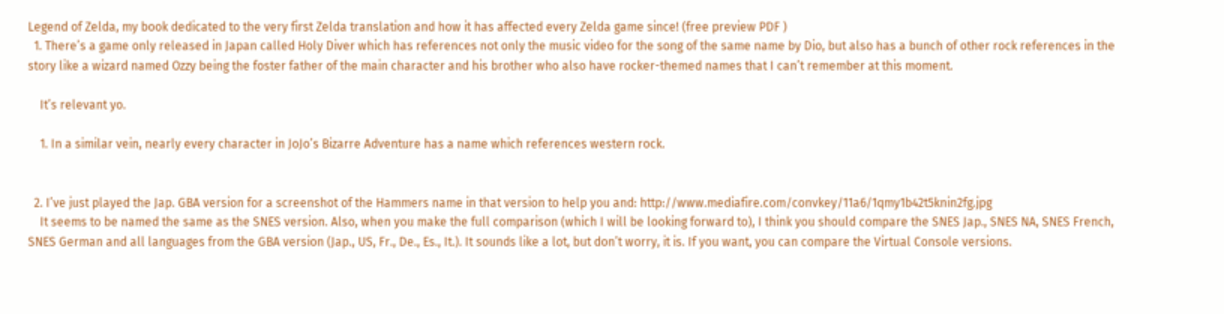Legend of Zelda, my book dedicated to the very first Zelda translation and how it has affected every Zelda game since! (free preview PDF )
  1. There’s a game only released in Japan called Holy Diver which has references not only the music video for the song of the same name by Dio, but also has a bunch of other rock references in the story like a wizard named Ozzy being the foster father of the main character and his brother who also have rocker-themed names that I can’t remember at this moment.

    It’s relevant yo.

    1. In a similar vein, nearly every character in JoJo’s Bizarre Adventure has a name which references western rock.


  2. I’ve just played the Jap. GBA version for a screenshot of the Hammers name in that version to help you and: http://www.mediafire.com/convkey/11a6/1qmy1b42t5knin2fg.jpg
    It seems to be named the same as the SNES version. Also, when you make the full comparison (which I will be looking forward to), I think you should compare the SNES Jap., SNES NA, SNES French, SNES German and all languages from the GBA version (Jap., US, Fr., De., Es., It.). It sounds like a lot, but don’t worry, it is. If you want, you can compare the Virtual Console versions.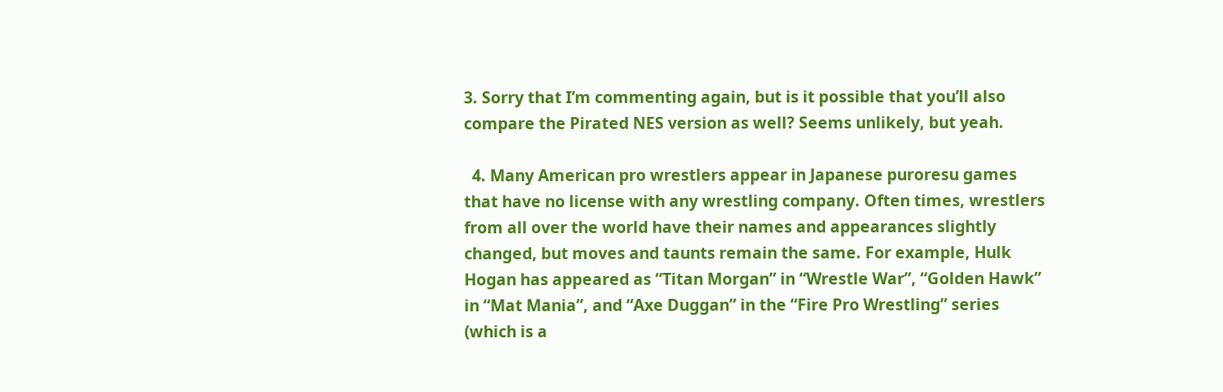3. Sorry that I’m commenting again, but is it possible that you’ll also compare the Pirated NES version as well? Seems unlikely, but yeah.

  4. Many American pro wrestlers appear in Japanese puroresu games that have no license with any wrestling company. Often times, wrestlers from all over the world have their names and appearances slightly changed, but moves and taunts remain the same. For example, Hulk Hogan has appeared as “Titan Morgan” in “Wrestle War”, “Golden Hawk” in “Mat Mania”, and “Axe Duggan” in the “Fire Pro Wrestling” series (which is a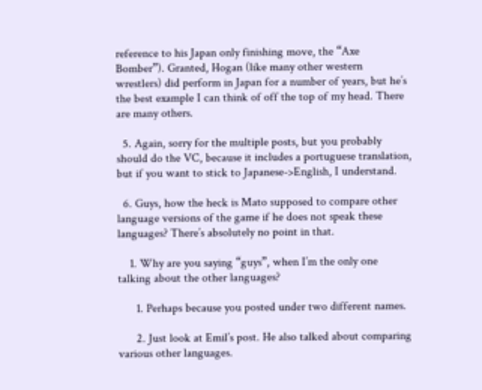reference to his Japan only finishing move, the “Axe Bomber”). Granted, Hogan (like many other western wrestlers) did perform in Japan for a number of years, but he’s the best example I can think of off the top of my head. There are many others.

  5. Again, sorry for the multiple posts, but you probably should do the VC, because it includes a portuguese translation, but if you want to stick to Japanese->English, I understand.

  6. Guys, how the heck is Mato supposed to compare other language versions of the game if he does not speak these languages? There’s absolutely no point in that.

    1. Why are you saying “guys”, when I’m the only one talking about the other languages?

      1. Perhaps because you posted under two different names.

      2. Just look at Emil’s post. He also talked about comparing various other languages.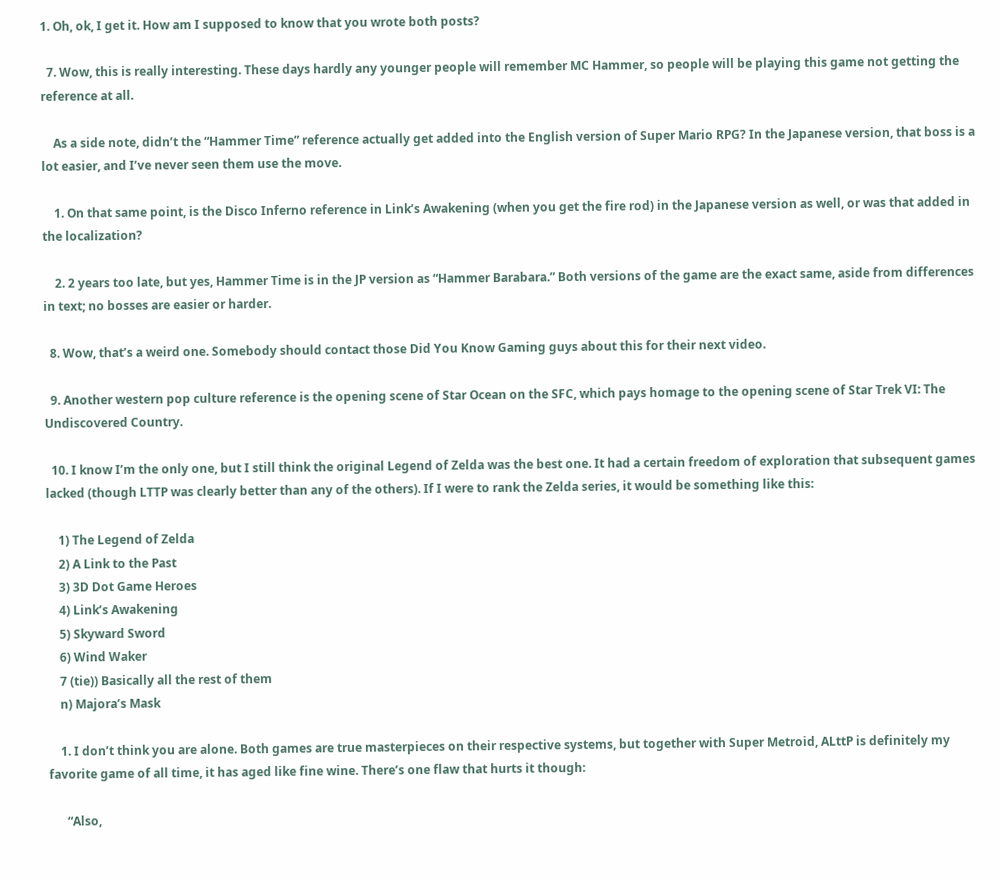1. Oh, ok, I get it. How am I supposed to know that you wrote both posts?

  7. Wow, this is really interesting. These days hardly any younger people will remember MC Hammer, so people will be playing this game not getting the reference at all.

    As a side note, didn’t the “Hammer Time” reference actually get added into the English version of Super Mario RPG? In the Japanese version, that boss is a lot easier, and I’ve never seen them use the move.

    1. On that same point, is the Disco Inferno reference in Link’s Awakening (when you get the fire rod) in the Japanese version as well, or was that added in the localization?

    2. 2 years too late, but yes, Hammer Time is in the JP version as “Hammer Barabara.” Both versions of the game are the exact same, aside from differences in text; no bosses are easier or harder.

  8. Wow, that’s a weird one. Somebody should contact those Did You Know Gaming guys about this for their next video.

  9. Another western pop culture reference is the opening scene of Star Ocean on the SFC, which pays homage to the opening scene of Star Trek VI: The Undiscovered Country.

  10. I know I’m the only one, but I still think the original Legend of Zelda was the best one. It had a certain freedom of exploration that subsequent games lacked (though LTTP was clearly better than any of the others). If I were to rank the Zelda series, it would be something like this:

    1) The Legend of Zelda
    2) A Link to the Past
    3) 3D Dot Game Heroes
    4) Link’s Awakening
    5) Skyward Sword
    6) Wind Waker
    7 (tie)) Basically all the rest of them
    n) Majora’s Mask

    1. I don’t think you are alone. Both games are true masterpieces on their respective systems, but together with Super Metroid, ALttP is definitely my favorite game of all time, it has aged like fine wine. There’s one flaw that hurts it though:

      “Also,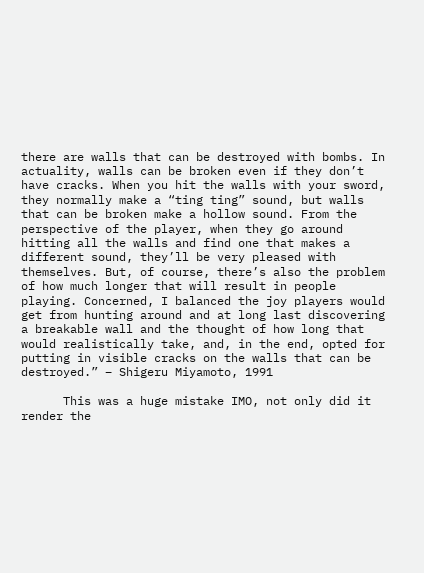there are walls that can be destroyed with bombs. In actuality, walls can be broken even if they don’t have cracks. When you hit the walls with your sword, they normally make a “ting ting” sound, but walls that can be broken make a hollow sound. From the perspective of the player, when they go around hitting all the walls and find one that makes a different sound, they’ll be very pleased with themselves. But, of course, there’s also the problem of how much longer that will result in people playing. Concerned, I balanced the joy players would get from hunting around and at long last discovering a breakable wall and the thought of how long that would realistically take, and, in the end, opted for putting in visible cracks on the walls that can be destroyed.” – Shigeru Miyamoto, 1991

      This was a huge mistake IMO, not only did it render the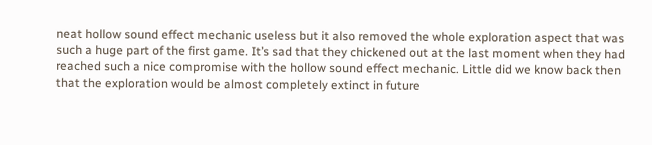neat hollow sound effect mechanic useless but it also removed the whole exploration aspect that was such a huge part of the first game. It’s sad that they chickened out at the last moment when they had reached such a nice compromise with the hollow sound effect mechanic. Little did we know back then that the exploration would be almost completely extinct in future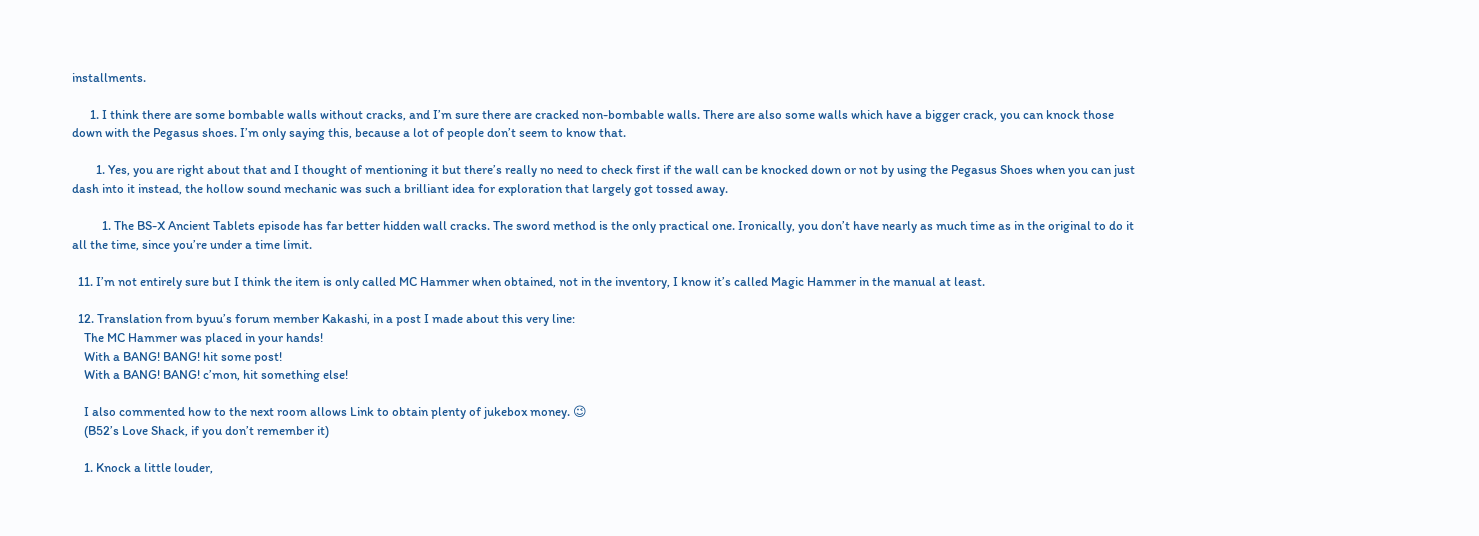installments.

      1. I think there are some bombable walls without cracks, and I’m sure there are cracked non-bombable walls. There are also some walls which have a bigger crack, you can knock those down with the Pegasus shoes. I’m only saying this, because a lot of people don’t seem to know that.

        1. Yes, you are right about that and I thought of mentioning it but there’s really no need to check first if the wall can be knocked down or not by using the Pegasus Shoes when you can just dash into it instead, the hollow sound mechanic was such a brilliant idea for exploration that largely got tossed away.

          1. The BS-X Ancient Tablets episode has far better hidden wall cracks. The sword method is the only practical one. Ironically, you don’t have nearly as much time as in the original to do it all the time, since you’re under a time limit.

  11. I’m not entirely sure but I think the item is only called MC Hammer when obtained, not in the inventory, I know it’s called Magic Hammer in the manual at least.

  12. Translation from byuu’s forum member Kakashi, in a post I made about this very line:
    The MC Hammer was placed in your hands!
    With a BANG! BANG! hit some post!
    With a BANG! BANG! c’mon, hit something else!

    I also commented how to the next room allows Link to obtain plenty of jukebox money. 😉
    (B52’s Love Shack, if you don’t remember it)

    1. Knock a little louder,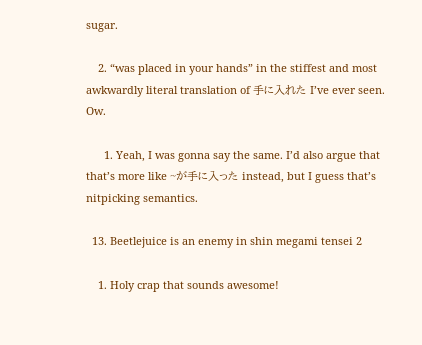sugar.

    2. “was placed in your hands” in the stiffest and most awkwardly literal translation of 手に入れた I’ve ever seen. Ow.

      1. Yeah, I was gonna say the same. I’d also argue that that’s more like ~が手に入った instead, but I guess that’s nitpicking semantics.

  13. Beetlejuice is an enemy in shin megami tensei 2

    1. Holy crap that sounds awesome!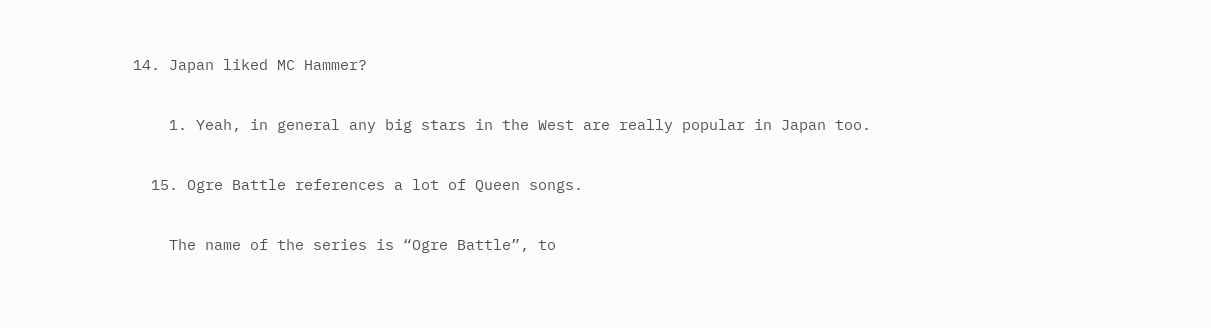14. Japan liked MC Hammer?

    1. Yeah, in general any big stars in the West are really popular in Japan too.

  15. Ogre Battle references a lot of Queen songs.

    The name of the series is “Ogre Battle”, to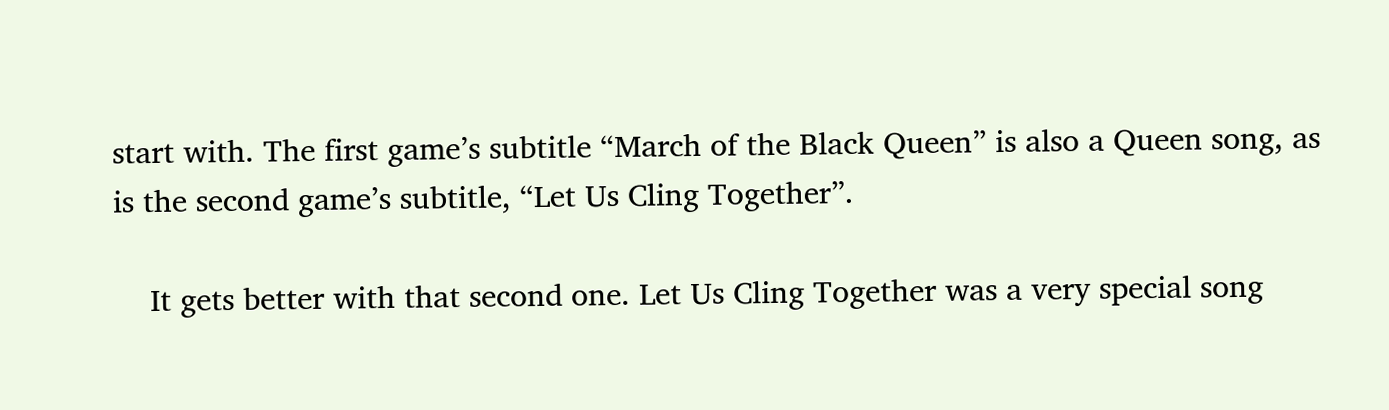start with. The first game’s subtitle “March of the Black Queen” is also a Queen song, as is the second game’s subtitle, “Let Us Cling Together”.

    It gets better with that second one. Let Us Cling Together was a very special song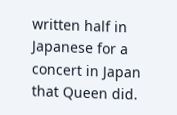written half in Japanese for a concert in Japan that Queen did.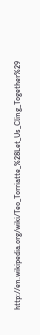http://en.wikipedia.org/wiki/Teo_Torriatte_%28Let_Us_Cling_Together%29